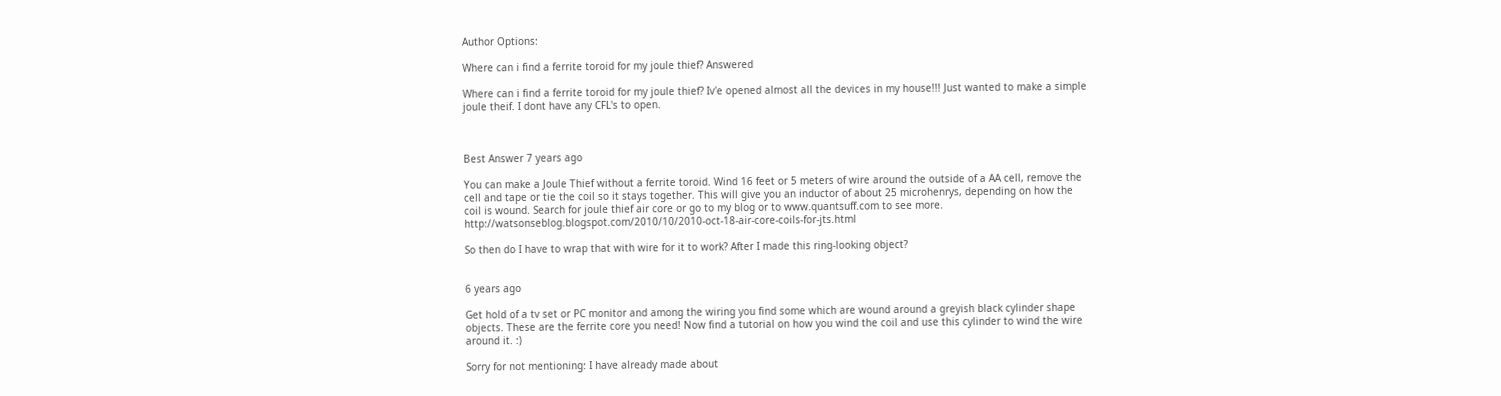Author Options:

Where can i find a ferrite toroid for my joule thief? Answered

Where can i find a ferrite toroid for my joule thief? Iv'e opened almost all the devices in my house!!! Just wanted to make a simple joule theif. I dont have any CFL's to open.



Best Answer 7 years ago

You can make a Joule Thief without a ferrite toroid. Wind 16 feet or 5 meters of wire around the outside of a AA cell, remove the cell and tape or tie the coil so it stays together. This will give you an inductor of about 25 microhenrys, depending on how the coil is wound. Search for joule thief air core or go to my blog or to www.quantsuff.com to see more. http://watsonseblog.blogspot.com/2010/10/2010-oct-18-air-core-coils-for-jts.html

So then do I have to wrap that with wire for it to work? After I made this ring-looking object?


6 years ago

Get hold of a tv set or PC monitor and among the wiring you find some which are wound around a greyish black cylinder shape objects. These are the ferrite core you need! Now find a tutorial on how you wind the coil and use this cylinder to wind the wire around it. :)

Sorry for not mentioning: I have already made about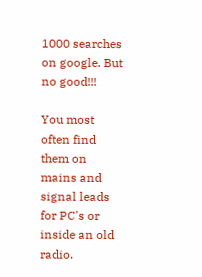1000 searches on google. But no good!!!

You most often find them on mains and signal leads for PC's or inside an old radio.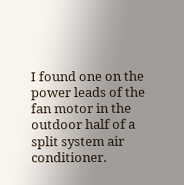I found one on the power leads of the fan motor in the outdoor half of a split system air conditioner.